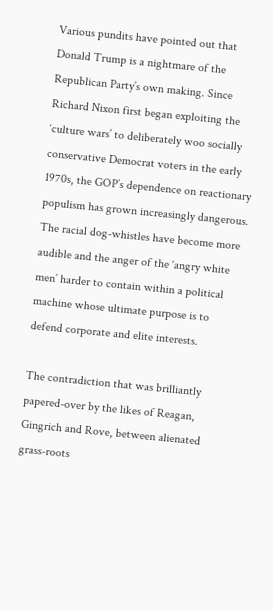Various pundits have pointed out that Donald Trump is a nightmare of the Republican Party’s own making. Since Richard Nixon first began exploiting the ‘culture wars’ to deliberately woo socially conservative Democrat voters in the early 1970s, the GOP’s dependence on reactionary populism has grown increasingly dangerous. The racial dog-whistles have become more audible and the anger of the ‘angry white men’ harder to contain within a political machine whose ultimate purpose is to defend corporate and elite interests.

The contradiction that was brilliantly papered-over by the likes of Reagan, Gingrich and Rove, between alienated grass-roots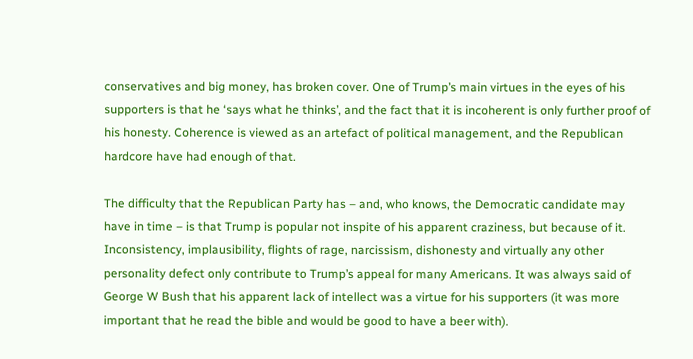conservatives and big money, has broken cover. One of Trump’s main virtues in the eyes of his supporters is that he ‘says what he thinks’, and the fact that it is incoherent is only further proof of his honesty. Coherence is viewed as an artefact of political management, and the Republican hardcore have had enough of that.

The difficulty that the Republican Party has – and, who knows, the Democratic candidate may have in time – is that Trump is popular not inspite of his apparent craziness, but because of it. Inconsistency, implausibility, flights of rage, narcissism, dishonesty and virtually any other personality defect only contribute to Trump’s appeal for many Americans. It was always said of George W Bush that his apparent lack of intellect was a virtue for his supporters (it was more important that he read the bible and would be good to have a beer with).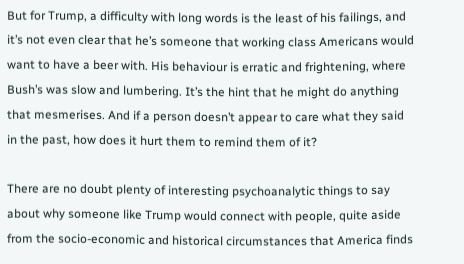But for Trump, a difficulty with long words is the least of his failings, and it’s not even clear that he’s someone that working class Americans would want to have a beer with. His behaviour is erratic and frightening, where Bush’s was slow and lumbering. It’s the hint that he might do anything that mesmerises. And if a person doesn’t appear to care what they said in the past, how does it hurt them to remind them of it?

There are no doubt plenty of interesting psychoanalytic things to say about why someone like Trump would connect with people, quite aside from the socio-economic and historical circumstances that America finds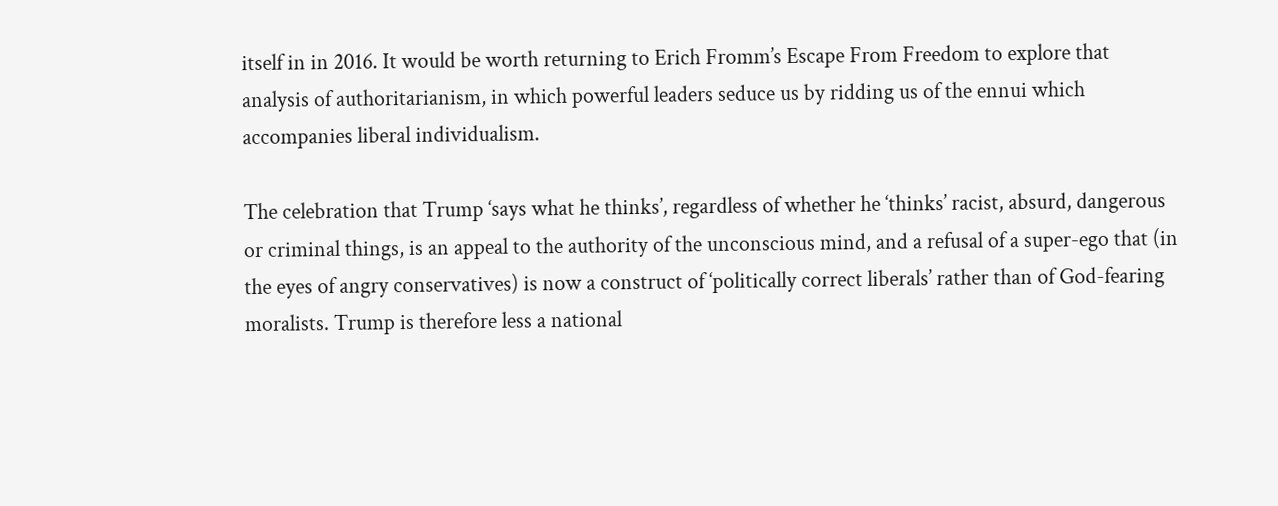itself in in 2016. It would be worth returning to Erich Fromm’s Escape From Freedom to explore that analysis of authoritarianism, in which powerful leaders seduce us by ridding us of the ennui which accompanies liberal individualism.

The celebration that Trump ‘says what he thinks’, regardless of whether he ‘thinks’ racist, absurd, dangerous or criminal things, is an appeal to the authority of the unconscious mind, and a refusal of a super-ego that (in the eyes of angry conservatives) is now a construct of ‘politically correct liberals’ rather than of God-fearing moralists. Trump is therefore less a national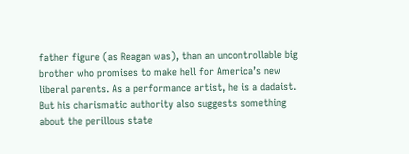father figure (as Reagan was), than an uncontrollable big brother who promises to make hell for America’s new liberal parents. As a performance artist, he is a dadaist. But his charismatic authority also suggests something about the perillous state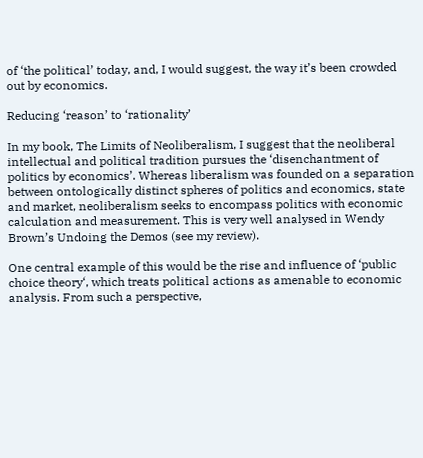of ‘the political’ today, and, I would suggest, the way it’s been crowded out by economics.

Reducing ‘reason’ to ‘rationality’

In my book, The Limits of Neoliberalism, I suggest that the neoliberal intellectual and political tradition pursues the ‘disenchantment of politics by economics’. Whereas liberalism was founded on a separation between ontologically distinct spheres of politics and economics, state and market, neoliberalism seeks to encompass politics with economic calculation and measurement. This is very well analysed in Wendy Brown’s Undoing the Demos (see my review).

One central example of this would be the rise and influence of ‘public choice theory‘, which treats political actions as amenable to economic analysis. From such a perspective,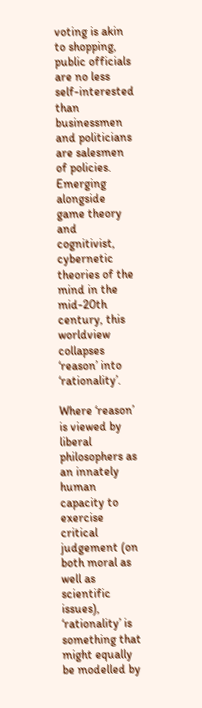voting is akin to shopping, public officials are no less self-interested than businessmen and politicians are salesmen of policies. Emerging alongside game theory and cognitivist, cybernetic theories of the mind in the mid-20th century, this worldview collapses ‘reason’ into ‘rationality’.

Where ‘reason’ is viewed by liberal philosophers as an innately human capacity to exercise critical judgement (on both moral as well as scientific issues), ‘rationality’ is something that might equally be modelled by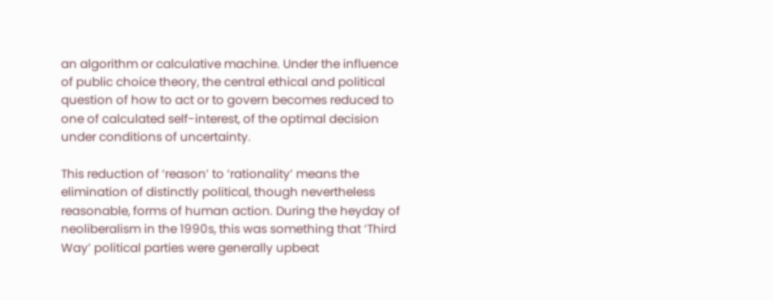an algorithm or calculative machine. Under the influence of public choice theory, the central ethical and political question of how to act or to govern becomes reduced to one of calculated self-interest, of the optimal decision under conditions of uncertainty.

This reduction of ‘reason’ to ‘rationality’ means the elimination of distinctly political, though nevertheless reasonable, forms of human action. During the heyday of neoliberalism in the 1990s, this was something that ‘Third Way’ political parties were generally upbeat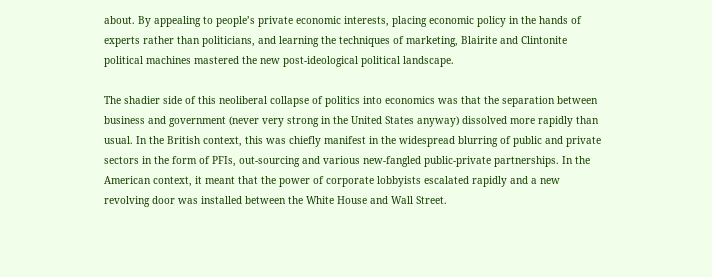about. By appealing to people’s private economic interests, placing economic policy in the hands of experts rather than politicians, and learning the techniques of marketing, Blairite and Clintonite political machines mastered the new post-ideological political landscape.

The shadier side of this neoliberal collapse of politics into economics was that the separation between business and government (never very strong in the United States anyway) dissolved more rapidly than usual. In the British context, this was chiefly manifest in the widespread blurring of public and private sectors in the form of PFIs, out-sourcing and various new-fangled public-private partnerships. In the American context, it meant that the power of corporate lobbyists escalated rapidly and a new revolving door was installed between the White House and Wall Street.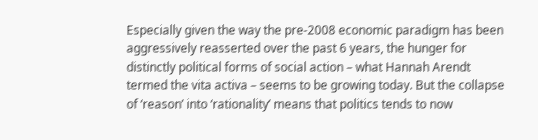Especially given the way the pre-2008 economic paradigm has been aggressively reasserted over the past 6 years, the hunger for distinctly political forms of social action – what Hannah Arendt termed the vita activa – seems to be growing today. But the collapse of ‘reason’ into ‘rationality’ means that politics tends to now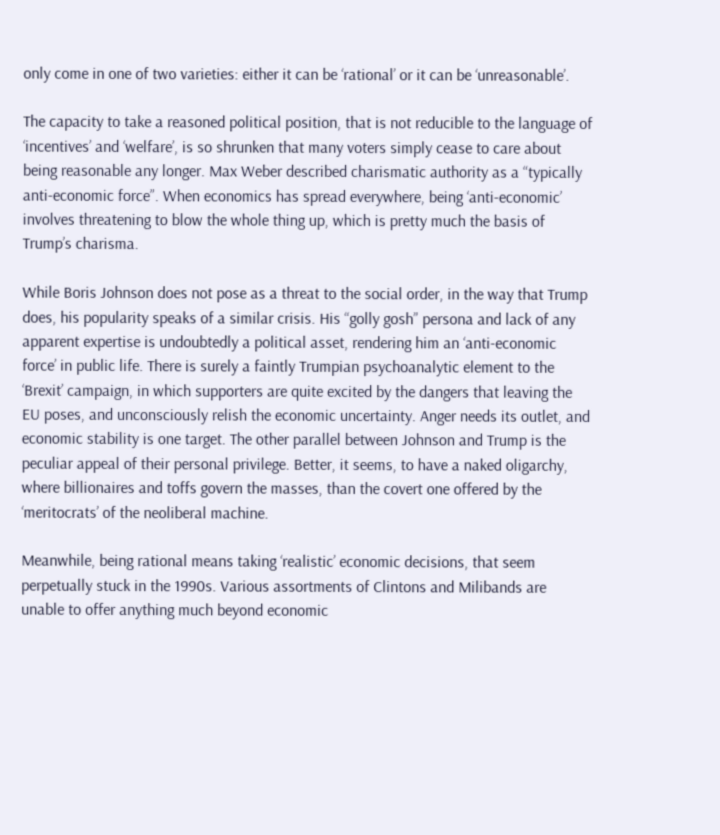only come in one of two varieties: either it can be ‘rational’ or it can be ‘unreasonable’.

The capacity to take a reasoned political position, that is not reducible to the language of ‘incentives’ and ‘welfare’, is so shrunken that many voters simply cease to care about being reasonable any longer. Max Weber described charismatic authority as a “typically anti-economic force”. When economics has spread everywhere, being ‘anti-economic’ involves threatening to blow the whole thing up, which is pretty much the basis of Trump’s charisma.

While Boris Johnson does not pose as a threat to the social order, in the way that Trump does, his popularity speaks of a similar crisis. His “golly gosh” persona and lack of any apparent expertise is undoubtedly a political asset, rendering him an ‘anti-economic force’ in public life. There is surely a faintly Trumpian psychoanalytic element to the ‘Brexit’ campaign, in which supporters are quite excited by the dangers that leaving the EU poses, and unconsciously relish the economic uncertainty. Anger needs its outlet, and economic stability is one target. The other parallel between Johnson and Trump is the peculiar appeal of their personal privilege. Better, it seems, to have a naked oligarchy, where billionaires and toffs govern the masses, than the covert one offered by the ‘meritocrats’ of the neoliberal machine.

Meanwhile, being rational means taking ‘realistic’ economic decisions, that seem perpetually stuck in the 1990s. Various assortments of Clintons and Milibands are unable to offer anything much beyond economic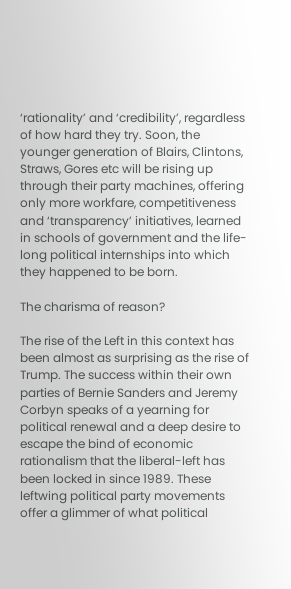‘rationality’ and ‘credibility’, regardless of how hard they try. Soon, the younger generation of Blairs, Clintons, Straws, Gores etc will be rising up through their party machines, offering only more workfare, competitiveness and ‘transparency’ initiatives, learned in schools of government and the life-long political internships into which they happened to be born.

The charisma of reason?

The rise of the Left in this context has been almost as surprising as the rise of Trump. The success within their own parties of Bernie Sanders and Jeremy Corbyn speaks of a yearning for political renewal and a deep desire to escape the bind of economic rationalism that the liberal-left has been locked in since 1989. These leftwing political party movements offer a glimmer of what political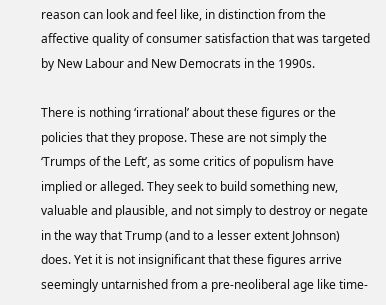reason can look and feel like, in distinction from the affective quality of consumer satisfaction that was targeted by New Labour and New Democrats in the 1990s.

There is nothing ‘irrational’ about these figures or the policies that they propose. These are not simply the ‘Trumps of the Left’, as some critics of populism have implied or alleged. They seek to build something new, valuable and plausible, and not simply to destroy or negate in the way that Trump (and to a lesser extent Johnson) does. Yet it is not insignificant that these figures arrive seemingly untarnished from a pre-neoliberal age like time-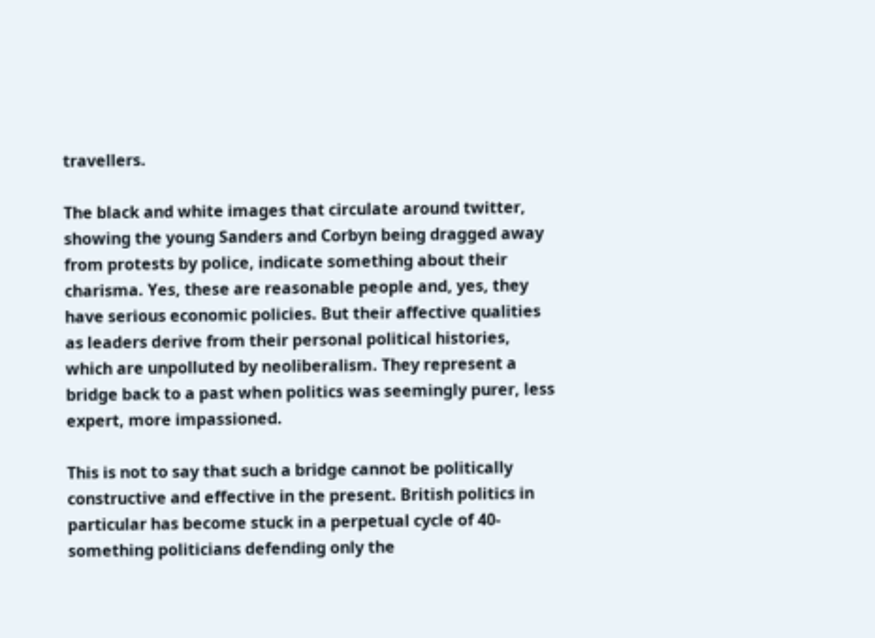travellers.

The black and white images that circulate around twitter, showing the young Sanders and Corbyn being dragged away from protests by police, indicate something about their charisma. Yes, these are reasonable people and, yes, they have serious economic policies. But their affective qualities as leaders derive from their personal political histories, which are unpolluted by neoliberalism. They represent a bridge back to a past when politics was seemingly purer, less expert, more impassioned.

This is not to say that such a bridge cannot be politically constructive and effective in the present. British politics in particular has become stuck in a perpetual cycle of 40-something politicians defending only the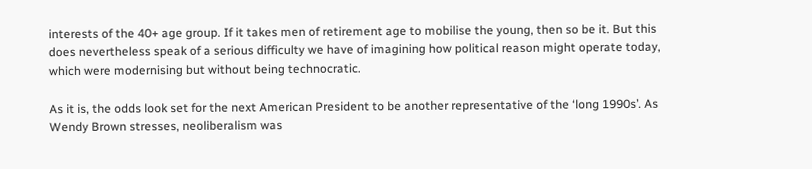interests of the 40+ age group. If it takes men of retirement age to mobilise the young, then so be it. But this does nevertheless speak of a serious difficulty we have of imagining how political reason might operate today, which were modernising but without being technocratic.

As it is, the odds look set for the next American President to be another representative of the ‘long 1990s’. As Wendy Brown stresses, neoliberalism was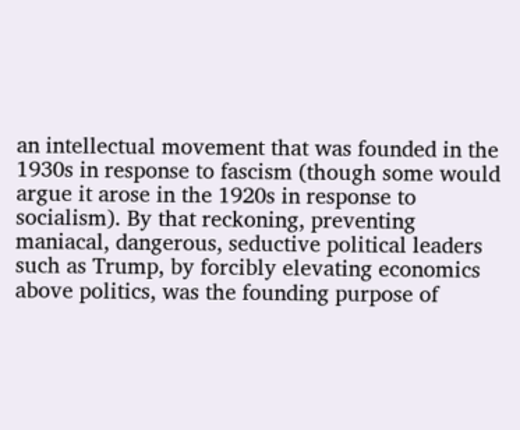an intellectual movement that was founded in the 1930s in response to fascism (though some would argue it arose in the 1920s in response to socialism). By that reckoning, preventing maniacal, dangerous, seductive political leaders such as Trump, by forcibly elevating economics above politics, was the founding purpose of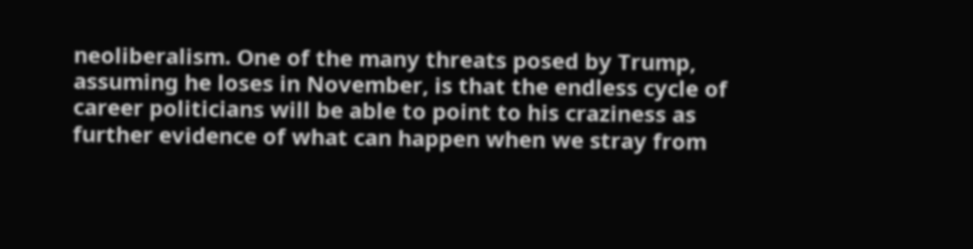neoliberalism. One of the many threats posed by Trump, assuming he loses in November, is that the endless cycle of career politicians will be able to point to his craziness as further evidence of what can happen when we stray from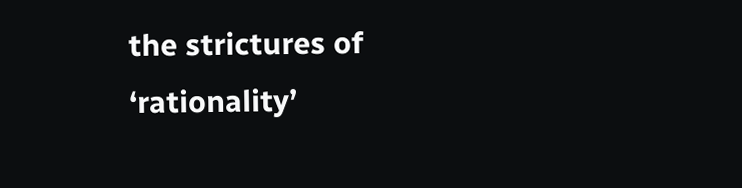the strictures of ‘rationality’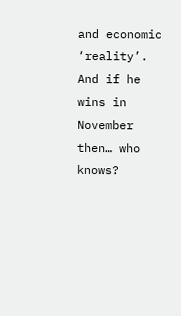and economic ‘reality’. And if he wins in November then… who knows?